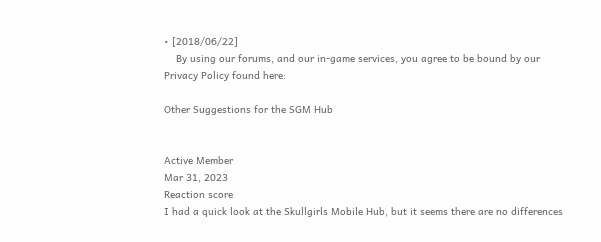• [2018/06/22]
    By using our forums, and our in-game services, you agree to be bound by our Privacy Policy found here:

Other Suggestions for the SGM Hub


Active Member
Mar 31, 2023
Reaction score
I had a quick look at the Skullgirls Mobile Hub, but it seems there are no differences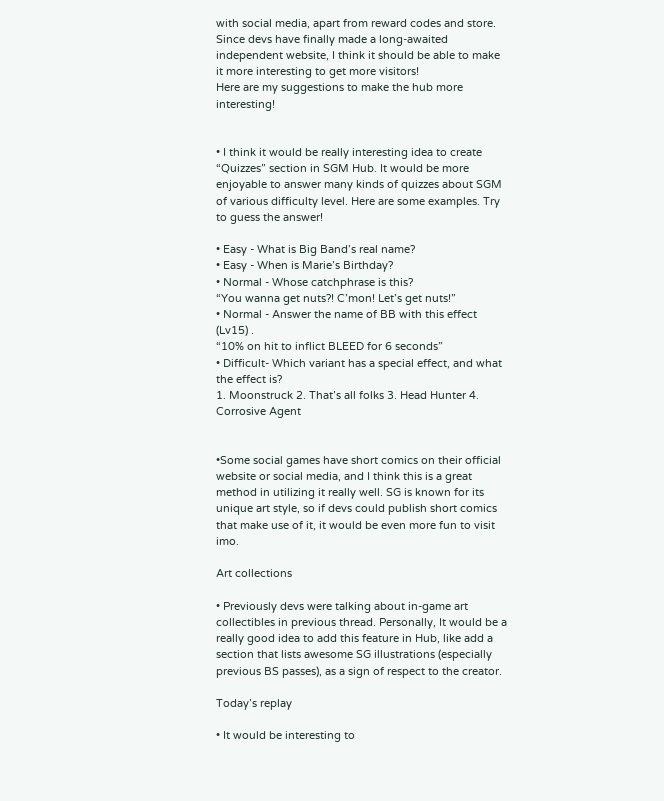with social media, apart from reward codes and store. Since devs have finally made a long-awaited independent website, I think it should be able to make it more interesting to get more visitors!
Here are my suggestions to make the hub more interesting!


• I think it would be really interesting idea to create “Quizzes” section in SGM Hub. It would be more enjoyable to answer many kinds of quizzes about SGM of various difficulty level. Here are some examples. Try to guess the answer!

• Easy - What is Big Band’s real name?
• Easy - When is Marie’s Birthday?
• Normal - Whose catchphrase is this?
“You wanna get nuts?! C’mon! Let’s get nuts!”
• Normal - Answer the name of BB with this effect (Lv15) .
“10% on hit to inflict BLEED for 6 seconds”
• Difficult- Which variant has a special effect, and what the effect is?
1. Moonstruck 2. That’s all folks 3. Head Hunter 4. Corrosive Agent


•Some social games have short comics on their official website or social media, and I think this is a great method in utilizing it really well. SG is known for its unique art style, so if devs could publish short comics that make use of it, it would be even more fun to visit imo.

Art collections

• Previously devs were talking about in-game art collectibles in previous thread. Personally, It would be a really good idea to add this feature in Hub, like add a section that lists awesome SG illustrations (especially previous BS passes), as a sign of respect to the creator.

Today’s replay

• It would be interesting to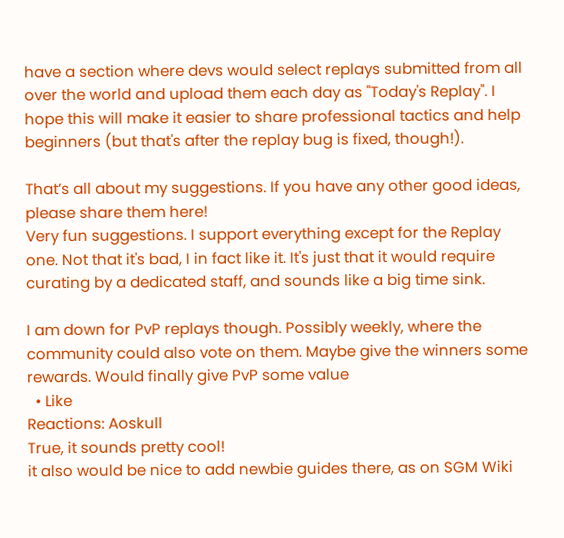have a section where devs would select replays submitted from all over the world and upload them each day as "Today's Replay". I hope this will make it easier to share professional tactics and help beginners (but that's after the replay bug is fixed, though!).

That’s all about my suggestions. If you have any other good ideas, please share them here!
Very fun suggestions. I support everything except for the Replay one. Not that it's bad, I in fact like it. It's just that it would require curating by a dedicated staff, and sounds like a big time sink.

I am down for PvP replays though. Possibly weekly, where the community could also vote on them. Maybe give the winners some rewards. Would finally give PvP some value
  • Like
Reactions: Aoskull
True, it sounds pretty cool!
it also would be nice to add newbie guides there, as on SGM Wiki